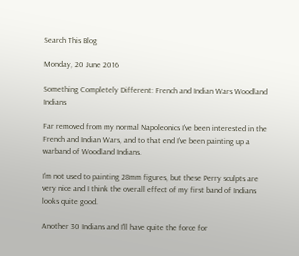Search This Blog

Monday, 20 June 2016

Something Completely Different: French and Indian Wars Woodland Indians

Far removed from my normal Napoleonics I've been interested in the French and Indian Wars, and to that end I've been painting up a warband of Woodland Indians.

I'm not used to painting 28mm figures, but these Perry sculpts are very nice and I think the overall effect of my first band of Indians looks quite good.

Another 30 Indians and I'll have quite the force for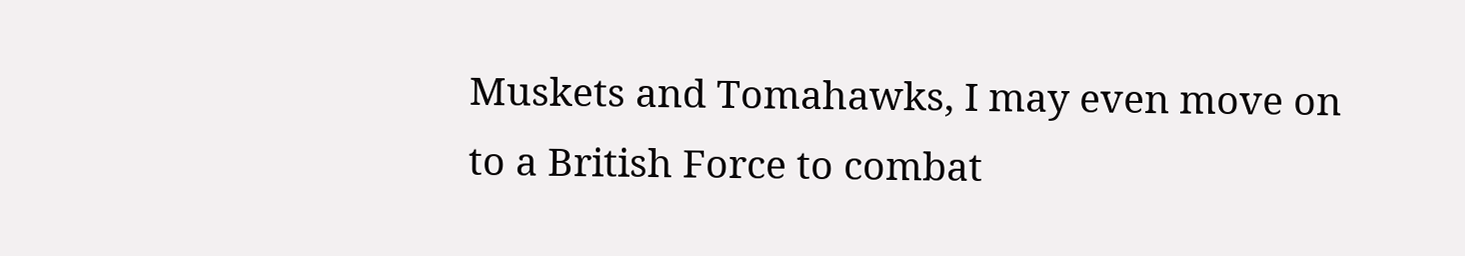Muskets and Tomahawks, I may even move on to a British Force to combat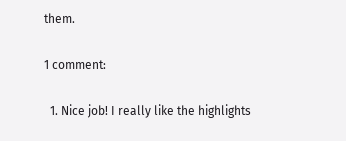them.

1 comment:

  1. Nice job! I really like the highlights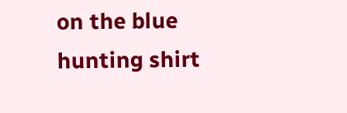on the blue hunting shirt